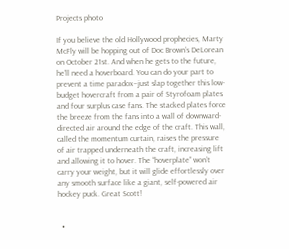Projects photo

If you believe the old Hollywood prophecies, Marty McFly will be hopping out of Doc Brown’s DeLorean on October 21st. And when he gets to the future, he’ll need a hoverboard. You can do your part to prevent a time paradox–just slap together this low-budget hovercraft from a pair of Styrofoam plates and four surplus case fans. The stacked plates force the breeze from the fans into a wall of downward-directed air around the edge of the craft. This wall, called the momentum curtain, raises the pressure of air trapped underneath the craft, increasing lift and allowing it to hover. The “hoverplate” won’t carry your weight, but it will glide effortlessly over any smooth surface like a giant, self-powered air hockey puck. Great Scott!


  •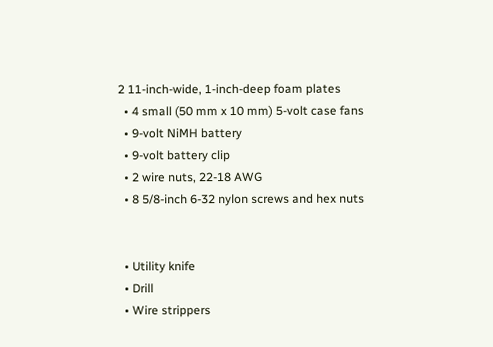2 11-inch-wide, 1-inch-deep foam plates
  • 4 small (50 mm x 10 mm) 5-volt case fans
  • 9-volt NiMH battery
  • 9-volt battery clip
  • 2 wire nuts, 22-18 AWG
  • 8 5/8-inch 6-32 nylon screws and hex nuts


  • Utility knife
  • Drill
  • Wire strippers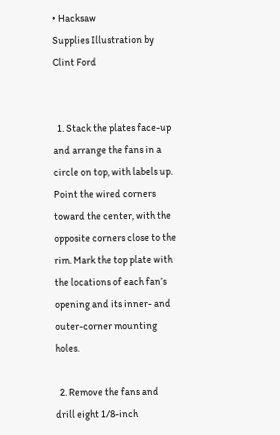• Hacksaw
Supplies Illustration by Clint Ford


  1. Stack the plates face-up and arrange the fans in a circle on top, with labels up. Point the wired corners toward the center, with the opposite corners close to the rim. Mark the top plate with the locations of each fan’s opening and its inner- and outer-corner mounting holes.

  2. Remove the fans and drill eight 1/8-inch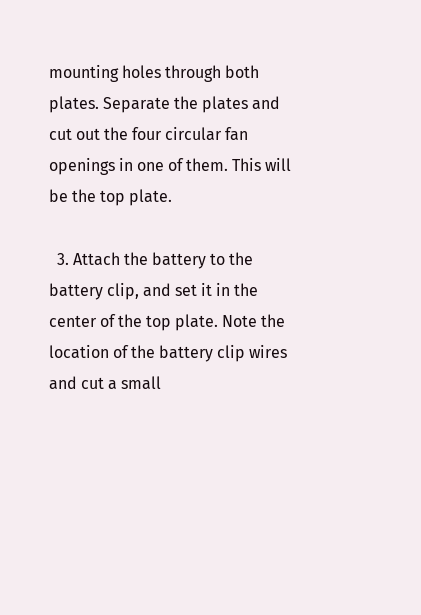mounting holes through both plates. Separate the plates and cut out the four circular fan openings in one of them. This will be the top plate.

  3. Attach the battery to the battery clip, and set it in the center of the top plate. Note the location of the battery clip wires and cut a small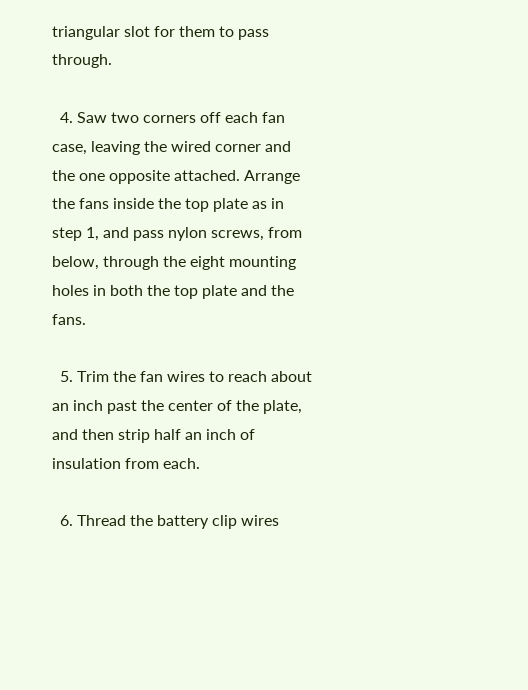triangular slot for them to pass through.

  4. Saw two corners off each fan case, leaving the wired corner and the one opposite attached. Arrange the fans inside the top plate as in step 1, and pass nylon screws, from below, through the eight mounting holes in both the top plate and the fans.

  5. Trim the fan wires to reach about an inch past the center of the plate, and then strip half an inch of insulation from each.

  6. Thread the battery clip wires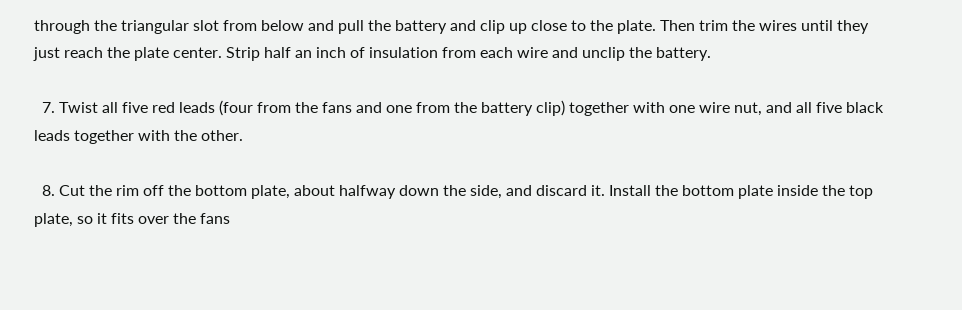through the triangular slot from below and pull the battery and clip up close to the plate. Then trim the wires until they just reach the plate center. Strip half an inch of insulation from each wire and unclip the battery.

  7. Twist all five red leads (four from the fans and one from the battery clip) together with one wire nut, and all five black leads together with the other.

  8. Cut the rim off the bottom plate, about halfway down the side, and discard it. Install the bottom plate inside the top plate, so it fits over the fans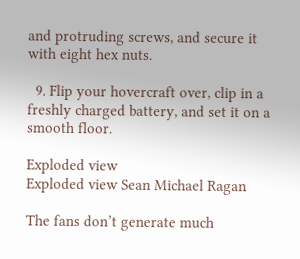and protruding screws, and secure it with eight hex nuts.

  9. Flip your hovercraft over, clip in a freshly charged battery, and set it on a smooth floor.

Exploded view
Exploded view Sean Michael Ragan

The fans don’t generate much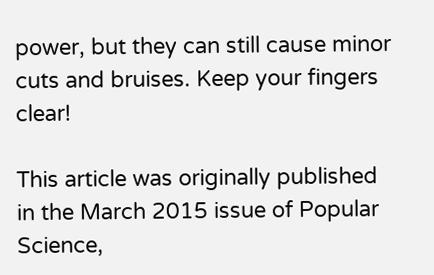power, but they can still cause minor cuts and bruises. Keep your fingers clear!

This article was originally published in the March 2015 issue of Popular Science,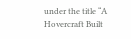under the title “A Hovercraft Built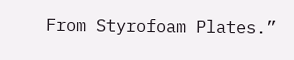From Styrofoam Plates.”